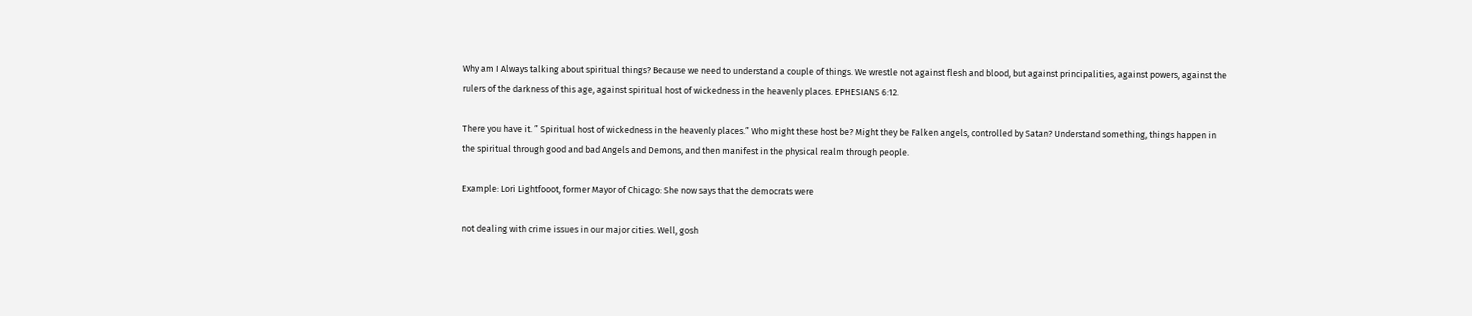Why am I Always talking about spiritual things? Because we need to understand a couple of things. We wrestle not against flesh and blood, but against principalities, against powers, against the rulers of the darkness of this age, against spiritual host of wickedness in the heavenly places. EPHESIANS 6:12.

There you have it. ” Spiritual host of wickedness in the heavenly places.” Who might these host be? Might they be Falken angels, controlled by Satan? Understand something, things happen in the spiritual through good and bad Angels and Demons, and then manifest in the physical realm through people.

Example: Lori Lightfooot, former Mayor of Chicago: She now says that the democrats were

not dealing with crime issues in our major cities. Well, gosh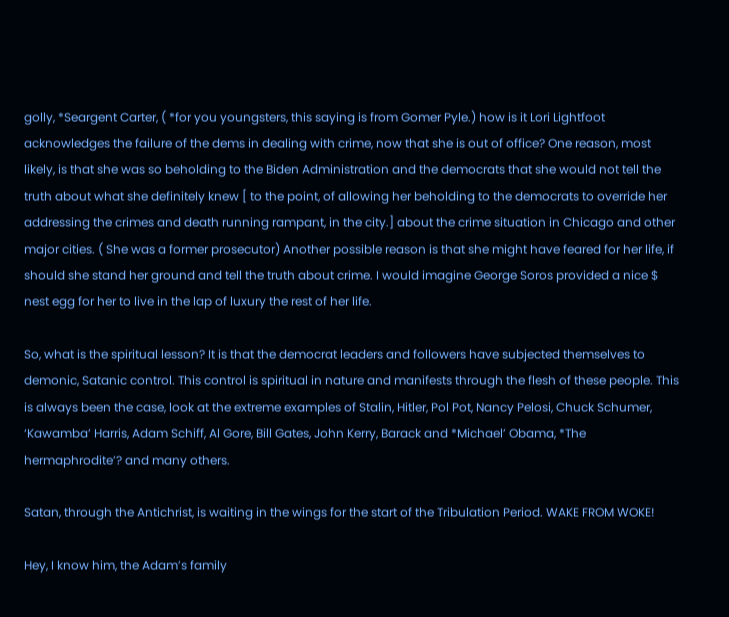golly, *Seargent Carter, ( *for you youngsters, this saying is from Gomer Pyle.) how is it Lori Lightfoot acknowledges the failure of the dems in dealing with crime, now that she is out of office? One reason, most likely, is that she was so beholding to the Biden Administration and the democrats that she would not tell the truth about what she definitely knew [ to the point, of allowing her beholding to the democrats to override her addressing the crimes and death running rampant, in the city.] about the crime situation in Chicago and other major cities. ( She was a former prosecutor) Another possible reason is that she might have feared for her life, if should she stand her ground and tell the truth about crime. I would imagine George Soros provided a nice $ nest egg for her to live in the lap of luxury the rest of her life.

So, what is the spiritual lesson? It is that the democrat leaders and followers have subjected themselves to demonic, Satanic control. This control is spiritual in nature and manifests through the flesh of these people. This is always been the case, look at the extreme examples of Stalin, Hitler, Pol Pot, Nancy Pelosi, Chuck Schumer, ‘Kawamba’ Harris, Adam Schiff, Al Gore, Bill Gates, John Kerry, Barack and *Michael’ Obama, *The hermaphrodite’? and many others.

Satan, through the Antichrist, is waiting in the wings for the start of the Tribulation Period. WAKE FROM WOKE!

Hey, I know him, the Adam’s family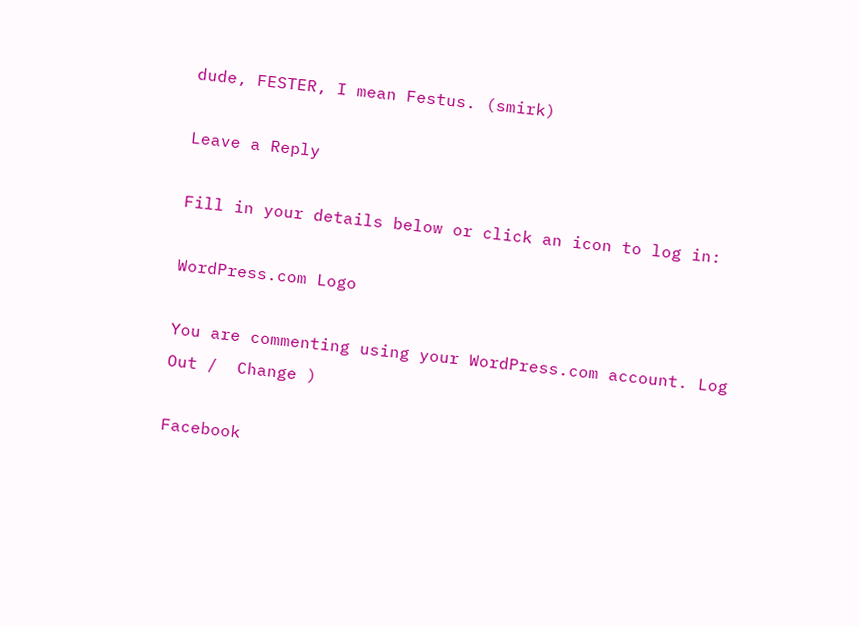dude, FESTER, I mean Festus. (smirk)

Leave a Reply

Fill in your details below or click an icon to log in:

WordPress.com Logo

You are commenting using your WordPress.com account. Log Out /  Change )

Facebook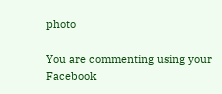photo

You are commenting using your Facebook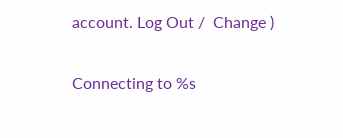account. Log Out /  Change )

Connecting to %s